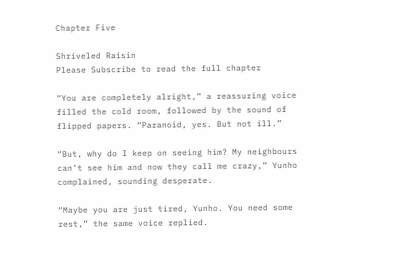Chapter Five

Shriveled Raisin
Please Subscribe to read the full chapter

“You are completely alright,” a reassuring voice filled the cold room, followed by the sound of flipped papers. “Paranoid, yes. But not ill.”

“But, why do I keep on seeing him? My neighbours can’t see him and now they call me crazy,” Yunho complained, sounding desperate.

“Maybe you are just tired, Yunho. You need some rest,” the same voice replied.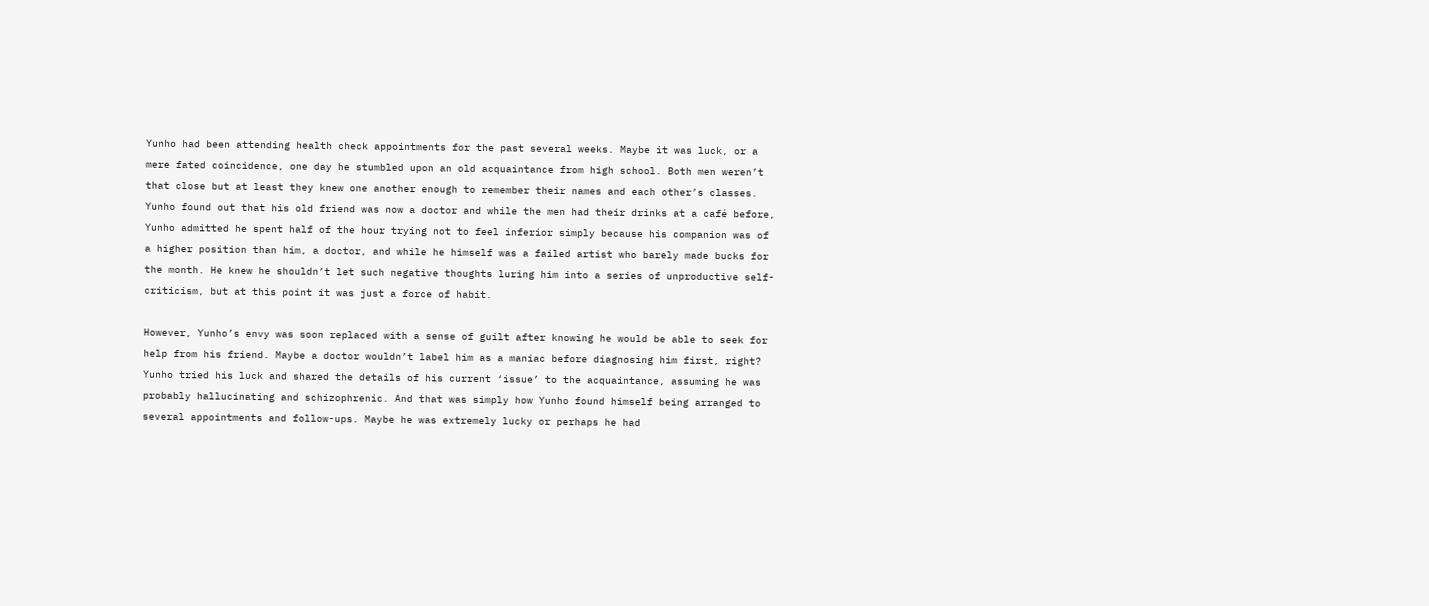Yunho had been attending health check appointments for the past several weeks. Maybe it was luck, or a mere fated coincidence, one day he stumbled upon an old acquaintance from high school. Both men weren’t that close but at least they knew one another enough to remember their names and each other’s classes. Yunho found out that his old friend was now a doctor and while the men had their drinks at a café before, Yunho admitted he spent half of the hour trying not to feel inferior simply because his companion was of a higher position than him, a doctor, and while he himself was a failed artist who barely made bucks for the month. He knew he shouldn’t let such negative thoughts luring him into a series of unproductive self-criticism, but at this point it was just a force of habit.

However, Yunho’s envy was soon replaced with a sense of guilt after knowing he would be able to seek for help from his friend. Maybe a doctor wouldn’t label him as a maniac before diagnosing him first, right? Yunho tried his luck and shared the details of his current ‘issue’ to the acquaintance, assuming he was probably hallucinating and schizophrenic. And that was simply how Yunho found himself being arranged to several appointments and follow-ups. Maybe he was extremely lucky or perhaps he had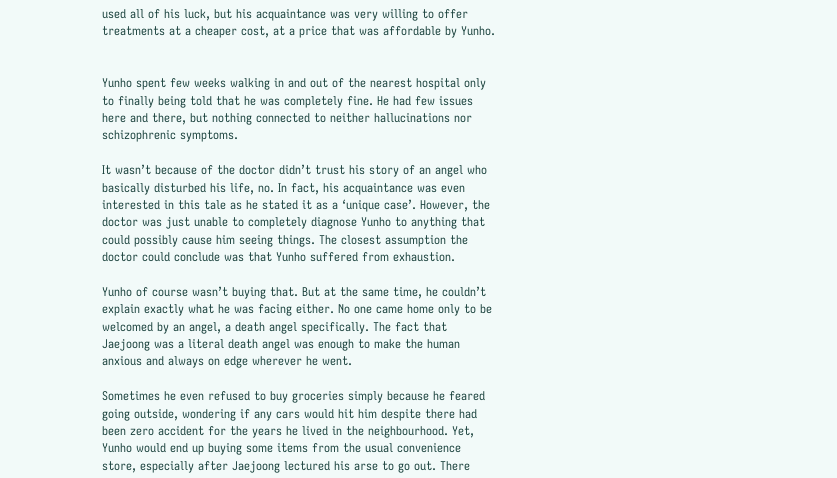used all of his luck, but his acquaintance was very willing to offer treatments at a cheaper cost, at a price that was affordable by Yunho.


Yunho spent few weeks walking in and out of the nearest hospital only to finally being told that he was completely fine. He had few issues here and there, but nothing connected to neither hallucinations nor schizophrenic symptoms.

It wasn’t because of the doctor didn’t trust his story of an angel who basically disturbed his life, no. In fact, his acquaintance was even interested in this tale as he stated it as a ‘unique case’. However, the doctor was just unable to completely diagnose Yunho to anything that could possibly cause him seeing things. The closest assumption the doctor could conclude was that Yunho suffered from exhaustion.

Yunho of course wasn’t buying that. But at the same time, he couldn’t explain exactly what he was facing either. No one came home only to be welcomed by an angel, a death angel specifically. The fact that Jaejoong was a literal death angel was enough to make the human anxious and always on edge wherever he went.

Sometimes he even refused to buy groceries simply because he feared going outside, wondering if any cars would hit him despite there had been zero accident for the years he lived in the neighbourhood. Yet, Yunho would end up buying some items from the usual convenience store, especially after Jaejoong lectured his arse to go out. There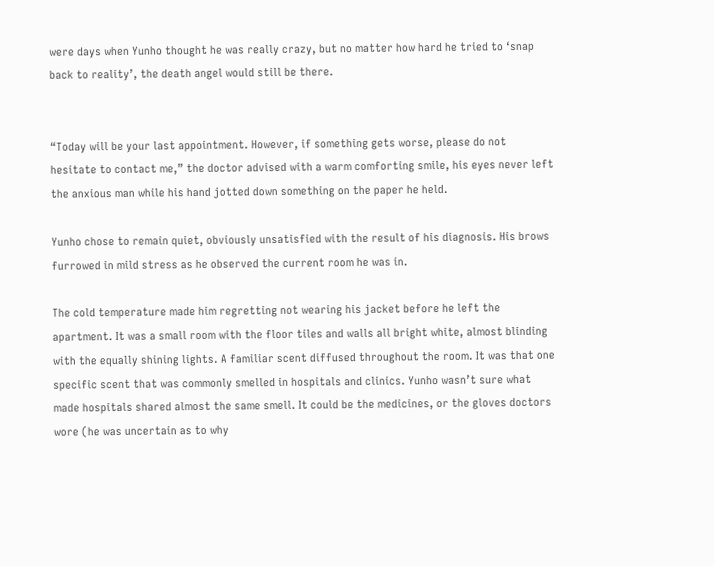were days when Yunho thought he was really crazy, but no matter how hard he tried to ‘snap back to reality’, the death angel would still be there.


“Today will be your last appointment. However, if something gets worse, please do not hesitate to contact me,” the doctor advised with a warm comforting smile, his eyes never left the anxious man while his hand jotted down something on the paper he held.

Yunho chose to remain quiet, obviously unsatisfied with the result of his diagnosis. His brows furrowed in mild stress as he observed the current room he was in.

The cold temperature made him regretting not wearing his jacket before he left the apartment. It was a small room with the floor tiles and walls all bright white, almost blinding with the equally shining lights. A familiar scent diffused throughout the room. It was that one specific scent that was commonly smelled in hospitals and clinics. Yunho wasn’t sure what made hospitals shared almost the same smell. It could be the medicines, or the gloves doctors wore (he was uncertain as to why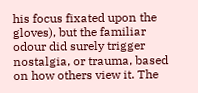his focus fixated upon the gloves), but the familiar odour did surely trigger nostalgia, or trauma, based on how others view it. The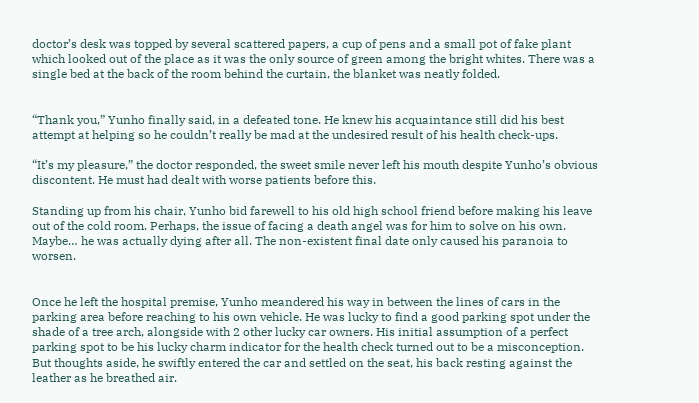doctor’s desk was topped by several scattered papers, a cup of pens and a small pot of fake plant which looked out of the place as it was the only source of green among the bright whites. There was a single bed at the back of the room behind the curtain, the blanket was neatly folded.


“Thank you,” Yunho finally said, in a defeated tone. He knew his acquaintance still did his best attempt at helping so he couldn’t really be mad at the undesired result of his health check-ups.

“It’s my pleasure,” the doctor responded, the sweet smile never left his mouth despite Yunho’s obvious discontent. He must had dealt with worse patients before this.

Standing up from his chair, Yunho bid farewell to his old high school friend before making his leave out of the cold room. Perhaps, the issue of facing a death angel was for him to solve on his own. Maybe… he was actually dying after all. The non-existent final date only caused his paranoia to worsen.


Once he left the hospital premise, Yunho meandered his way in between the lines of cars in the parking area before reaching to his own vehicle. He was lucky to find a good parking spot under the shade of a tree arch, alongside with 2 other lucky car owners. His initial assumption of a perfect parking spot to be his lucky charm indicator for the health check turned out to be a misconception. But thoughts aside, he swiftly entered the car and settled on the seat, his back resting against the leather as he breathed air.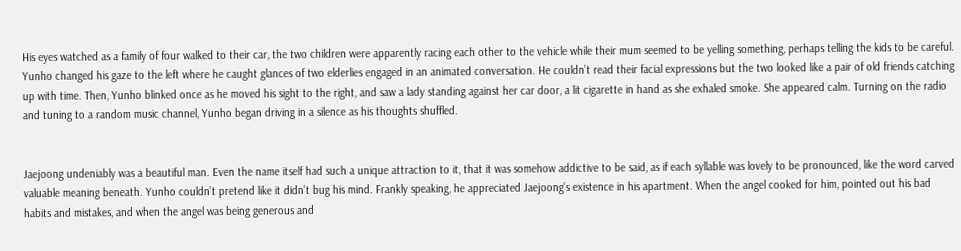His eyes watched as a family of four walked to their car, the two children were apparently racing each other to the vehicle while their mum seemed to be yelling something, perhaps telling the kids to be careful. Yunho changed his gaze to the left where he caught glances of two elderlies engaged in an animated conversation. He couldn’t read their facial expressions but the two looked like a pair of old friends catching up with time. Then, Yunho blinked once as he moved his sight to the right, and saw a lady standing against her car door, a lit cigarette in hand as she exhaled smoke. She appeared calm. Turning on the radio and tuning to a random music channel, Yunho began driving in a silence as his thoughts shuffled.


Jaejoong undeniably was a beautiful man. Even the name itself had such a unique attraction to it, that it was somehow addictive to be said, as if each syllable was lovely to be pronounced, like the word carved valuable meaning beneath. Yunho couldn’t pretend like it didn’t bug his mind. Frankly speaking, he appreciated Jaejoong’s existence in his apartment. When the angel cooked for him, pointed out his bad habits and mistakes, and when the angel was being generous and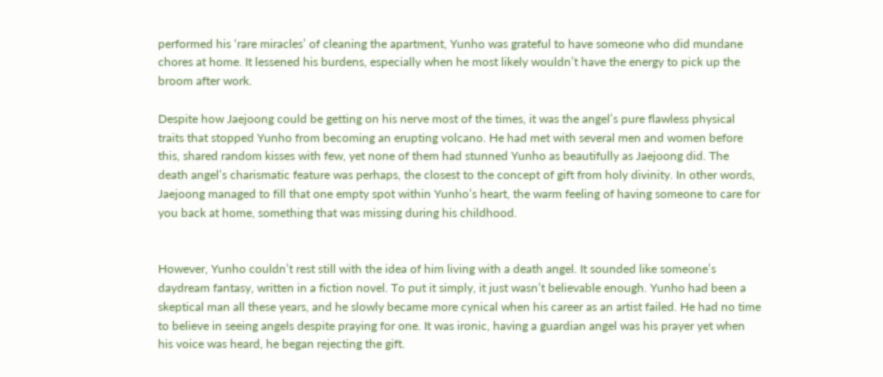performed his ‘rare miracles’ of cleaning the apartment, Yunho was grateful to have someone who did mundane chores at home. It lessened his burdens, especially when he most likely wouldn’t have the energy to pick up the broom after work.

Despite how Jaejoong could be getting on his nerve most of the times, it was the angel’s pure flawless physical traits that stopped Yunho from becoming an erupting volcano. He had met with several men and women before this, shared random kisses with few, yet none of them had stunned Yunho as beautifully as Jaejoong did. The death angel’s charismatic feature was perhaps, the closest to the concept of gift from holy divinity. In other words, Jaejoong managed to fill that one empty spot within Yunho’s heart, the warm feeling of having someone to care for you back at home, something that was missing during his childhood.


However, Yunho couldn’t rest still with the idea of him living with a death angel. It sounded like someone’s daydream fantasy, written in a fiction novel. To put it simply, it just wasn’t believable enough. Yunho had been a skeptical man all these years, and he slowly became more cynical when his career as an artist failed. He had no time to believe in seeing angels despite praying for one. It was ironic, having a guardian angel was his prayer yet when his voice was heard, he began rejecting the gift.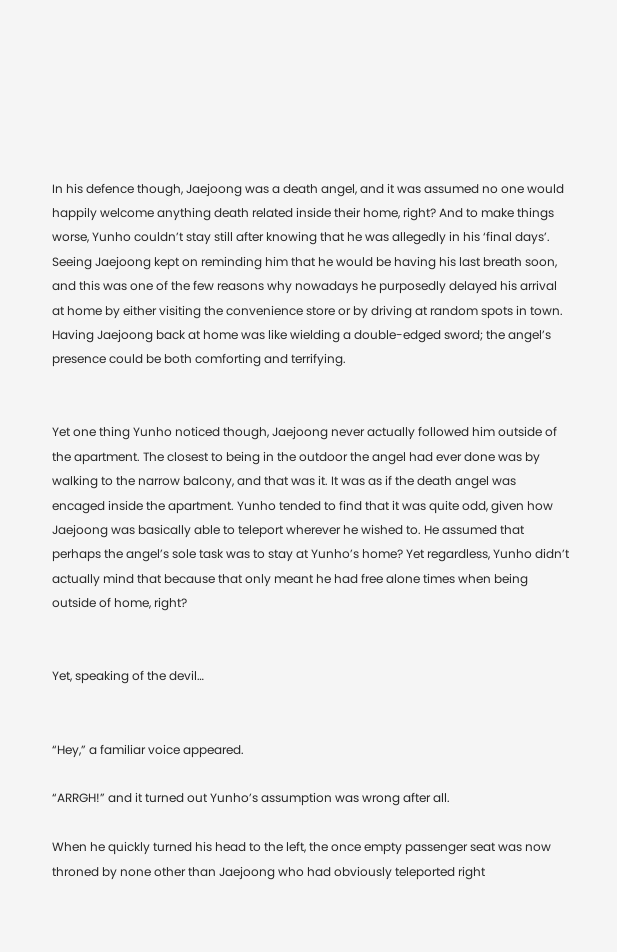In his defence though, Jaejoong was a death angel, and it was assumed no one would happily welcome anything death related inside their home, right? And to make things worse, Yunho couldn’t stay still after knowing that he was allegedly in his ‘final days’. Seeing Jaejoong kept on reminding him that he would be having his last breath soon, and this was one of the few reasons why nowadays he purposedly delayed his arrival at home by either visiting the convenience store or by driving at random spots in town. Having Jaejoong back at home was like wielding a double-edged sword; the angel’s presence could be both comforting and terrifying.


Yet one thing Yunho noticed though, Jaejoong never actually followed him outside of the apartment. The closest to being in the outdoor the angel had ever done was by walking to the narrow balcony, and that was it. It was as if the death angel was encaged inside the apartment. Yunho tended to find that it was quite odd, given how Jaejoong was basically able to teleport wherever he wished to. He assumed that perhaps the angel’s sole task was to stay at Yunho’s home? Yet regardless, Yunho didn’t actually mind that because that only meant he had free alone times when being outside of home, right?


Yet, speaking of the devil…


“Hey,” a familiar voice appeared.

“ARRGH!” and it turned out Yunho’s assumption was wrong after all.

When he quickly turned his head to the left, the once empty passenger seat was now throned by none other than Jaejoong who had obviously teleported right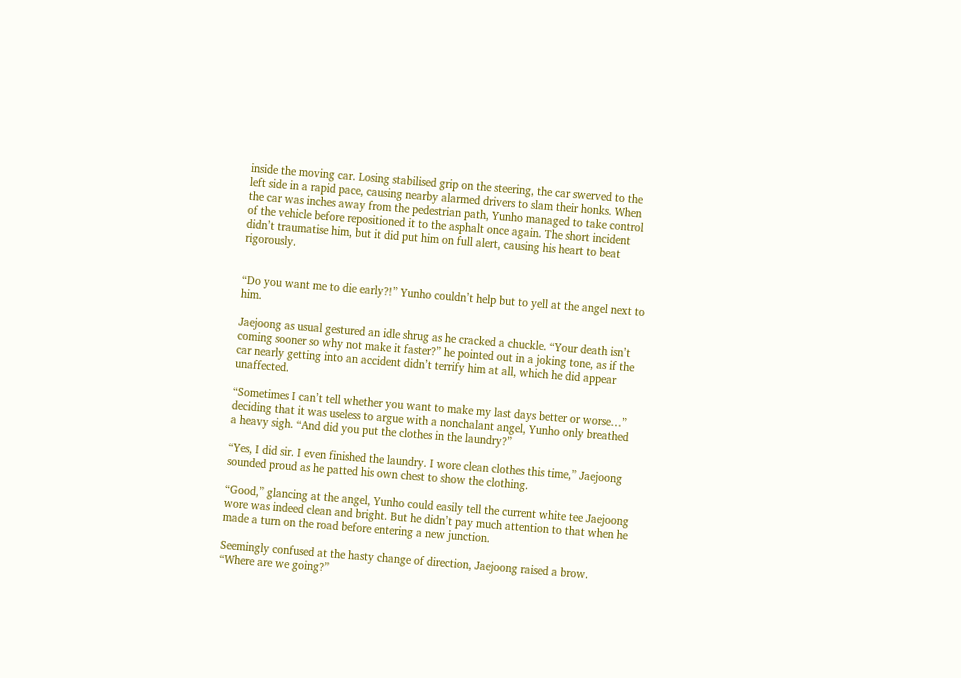inside the moving car. Losing stabilised grip on the steering, the car swerved to the left side in a rapid pace, causing nearby alarmed drivers to slam their honks. When the car was inches away from the pedestrian path, Yunho managed to take control of the vehicle before repositioned it to the asphalt once again. The short incident didn’t traumatise him, but it did put him on full alert, causing his heart to beat rigorously.


“Do you want me to die early?!” Yunho couldn’t help but to yell at the angel next to him.

Jaejoong as usual gestured an idle shrug as he cracked a chuckle. “Your death isn’t coming sooner so why not make it faster?” he pointed out in a joking tone, as if the car nearly getting into an accident didn’t terrify him at all, which he did appear unaffected.

“Sometimes I can’t tell whether you want to make my last days better or worse…” deciding that it was useless to argue with a nonchalant angel, Yunho only breathed a heavy sigh. “And did you put the clothes in the laundry?”

“Yes, I did sir. I even finished the laundry. I wore clean clothes this time,” Jaejoong sounded proud as he patted his own chest to show the clothing.

“Good,” glancing at the angel, Yunho could easily tell the current white tee Jaejoong wore was indeed clean and bright. But he didn’t pay much attention to that when he made a turn on the road before entering a new junction.

Seemingly confused at the hasty change of direction, Jaejoong raised a brow. “Where are we going?”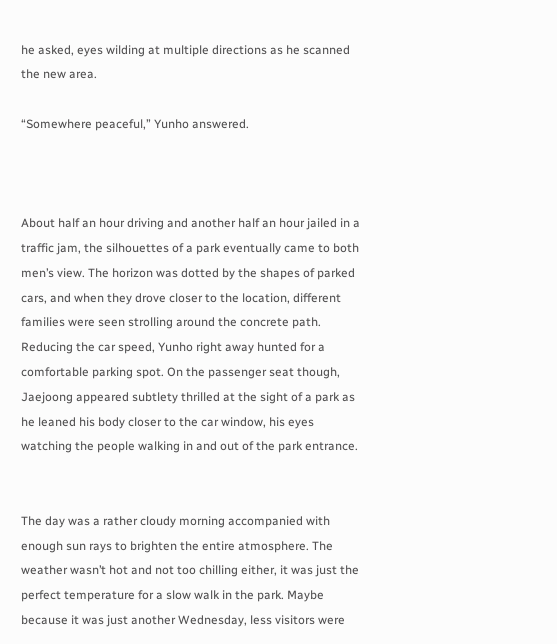he asked, eyes wilding at multiple directions as he scanned the new area.

“Somewhere peaceful,” Yunho answered.



About half an hour driving and another half an hour jailed in a traffic jam, the silhouettes of a park eventually came to both men’s view. The horizon was dotted by the shapes of parked cars, and when they drove closer to the location, different families were seen strolling around the concrete path. Reducing the car speed, Yunho right away hunted for a comfortable parking spot. On the passenger seat though, Jaejoong appeared subtlety thrilled at the sight of a park as he leaned his body closer to the car window, his eyes watching the people walking in and out of the park entrance.


The day was a rather cloudy morning accompanied with enough sun rays to brighten the entire atmosphere. The weather wasn’t hot and not too chilling either, it was just the perfect temperature for a slow walk in the park. Maybe because it was just another Wednesday, less visitors were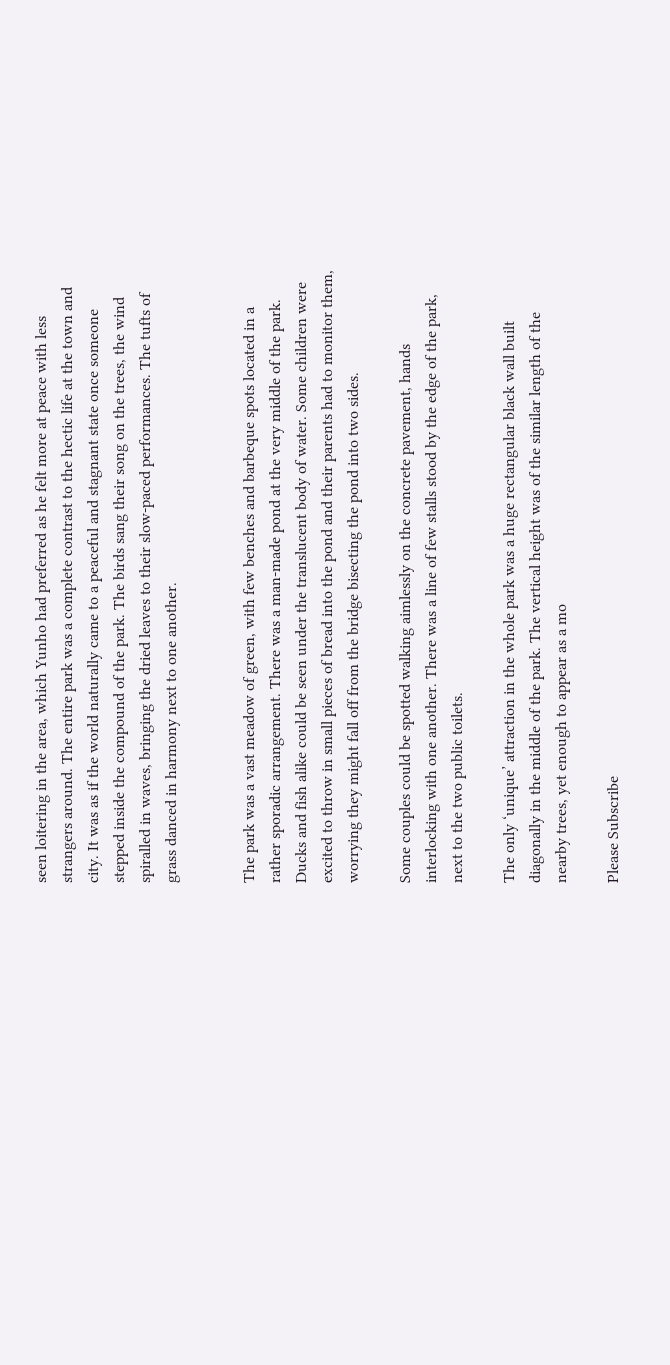seen loitering in the area, which Yunho had preferred as he felt more at peace with less strangers around. The entire park was a complete contrast to the hectic life at the town and city. It was as if the world naturally came to a peaceful and stagnant state once someone stepped inside the compound of the park. The birds sang their song on the trees, the wind spiralled in waves, bringing the dried leaves to their slow-paced performances. The tufts of grass danced in harmony next to one another.


The park was a vast meadow of green, with few benches and barbeque spots located in a rather sporadic arrangement. There was a man-made pond at the very middle of the park. Ducks and fish alike could be seen under the translucent body of water. Some children were excited to throw in small pieces of bread into the pond and their parents had to monitor them, worrying they might fall off from the bridge bisecting the pond into two sides.

Some couples could be spotted walking aimlessly on the concrete pavement, hands interlocking with one another. There was a line of few stalls stood by the edge of the park, next to the two public toilets.

The only ‘unique’ attraction in the whole park was a huge rectangular black wall built diagonally in the middle of the park. The vertical height was of the similar length of the nearby trees, yet enough to appear as a mo

Please Subscribe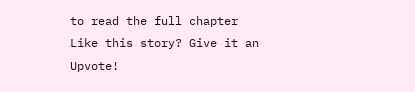to read the full chapter
Like this story? Give it an Upvote!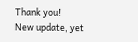Thank you!
New update, yet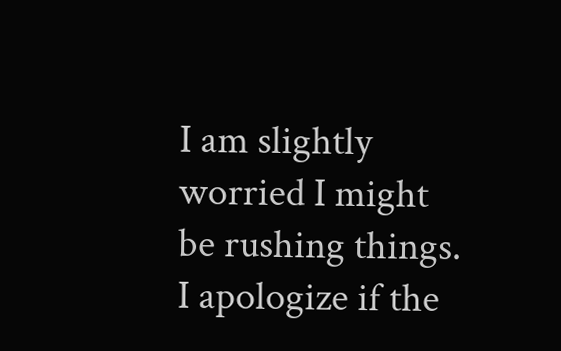I am slightly worried I might be rushing things. I apologize if the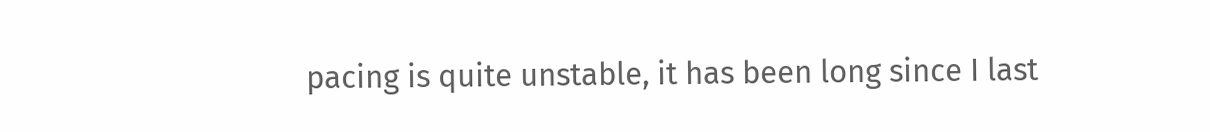pacing is quite unstable, it has been long since I last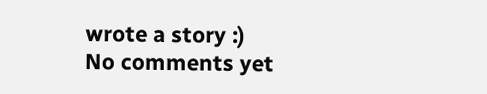wrote a story :)
No comments yet